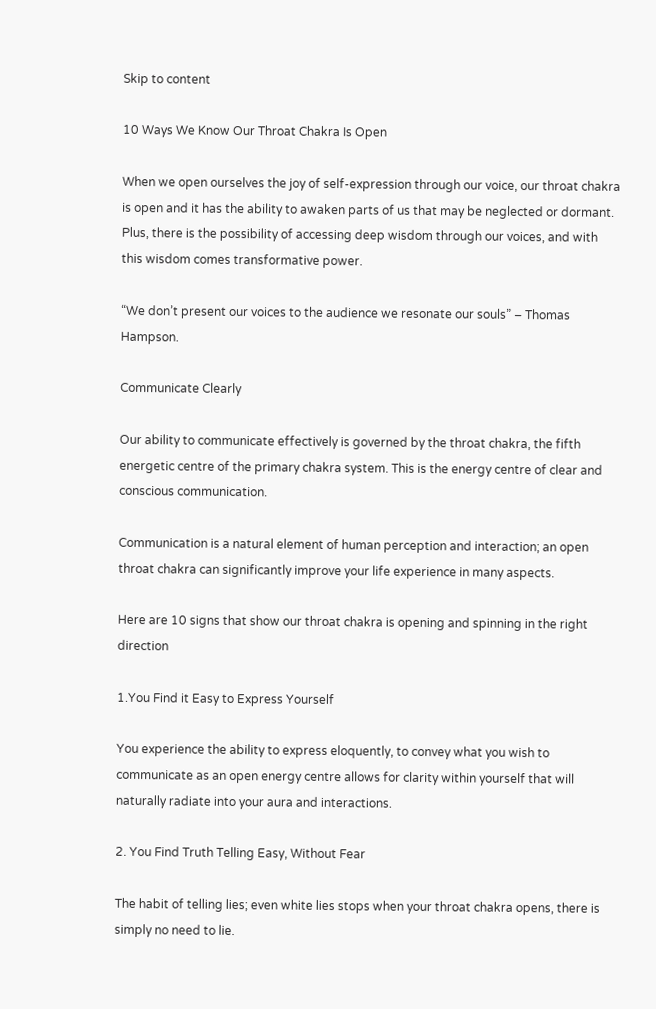Skip to content

10 Ways We Know Our Throat Chakra Is Open

When we open ourselves the joy of self-expression through our voice, our throat chakra is open and it has the ability to awaken parts of us that may be neglected or dormant. Plus, there is the possibility of accessing deep wisdom through our voices, and with this wisdom comes transformative power.

“We don’t present our voices to the audience we resonate our souls” – Thomas Hampson.

Communicate Clearly

Our ability to communicate effectively is governed by the throat chakra, the fifth energetic centre of the primary chakra system. This is the energy centre of clear and conscious communication.

Communication is a natural element of human perception and interaction; an open throat chakra can significantly improve your life experience in many aspects.

Here are 10 signs that show our throat chakra is opening and spinning in the right direction

1.You Find it Easy to Express Yourself

You experience the ability to express eloquently, to convey what you wish to communicate as an open energy centre allows for clarity within yourself that will naturally radiate into your aura and interactions.

2. You Find Truth Telling Easy, Without Fear

The habit of telling lies; even white lies stops when your throat chakra opens, there is simply no need to lie.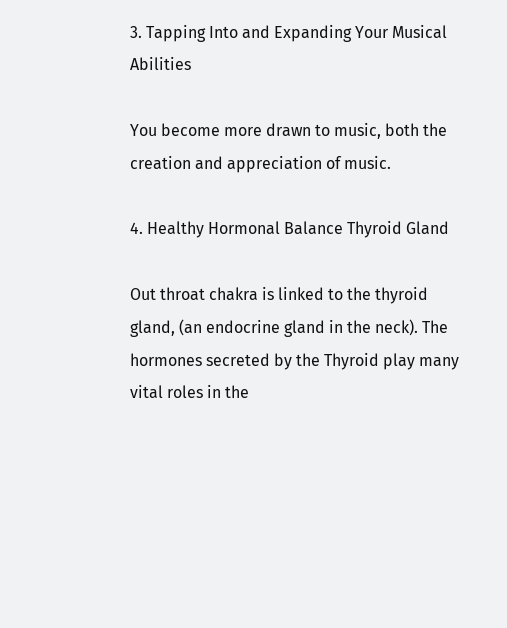3. Tapping Into and Expanding Your Musical Abilities

You become more drawn to music, both the creation and appreciation of music.

4. Healthy Hormonal Balance Thyroid Gland

Out throat chakra is linked to the thyroid gland, (an endocrine gland in the neck). The hormones secreted by the Thyroid play many vital roles in the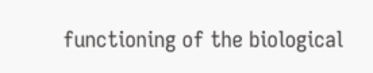functioning of the biological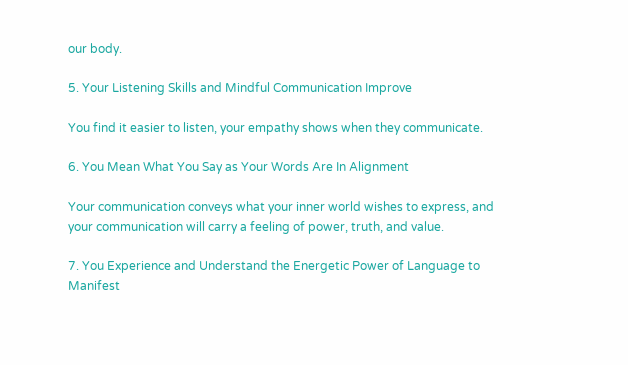our body.

5. Your Listening Skills and Mindful Communication Improve

You find it easier to listen, your empathy shows when they communicate.

6. You Mean What You Say as Your Words Are In Alignment

Your communication conveys what your inner world wishes to express, and your communication will carry a feeling of power, truth, and value.

7. You Experience and Understand the Energetic Power of Language to Manifest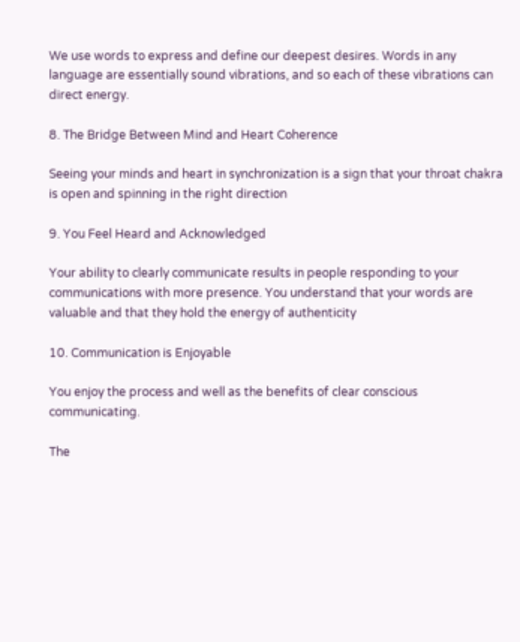We use words to express and define our deepest desires. Words in any language are essentially sound vibrations, and so each of these vibrations can direct energy.

8. The Bridge Between Mind and Heart Coherence

Seeing your minds and heart in synchronization is a sign that your throat chakra is open and spinning in the right direction

9. You Feel Heard and Acknowledged

Your ability to clearly communicate results in people responding to your communications with more presence. You understand that your words are valuable and that they hold the energy of authenticity

10. Communication is Enjoyable

You enjoy the process and well as the benefits of clear conscious communicating.

The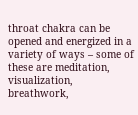throat chakra can be opened and energized in a variety of ways – some of these are meditation, visualization, breathwork,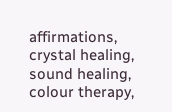affirmations, crystal healing, sound healing, colour therapy,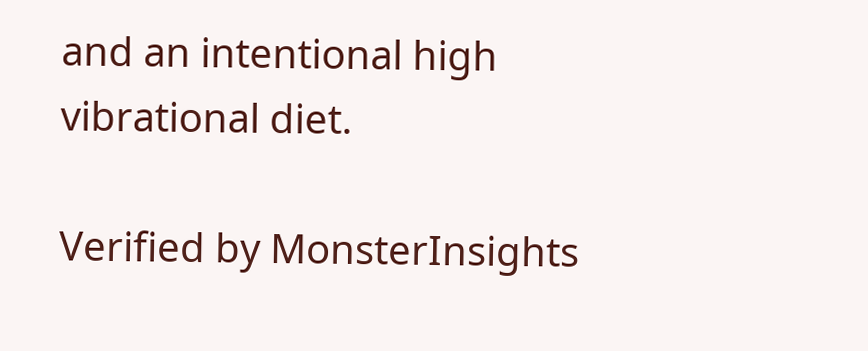and an intentional high vibrational diet.

Verified by MonsterInsights